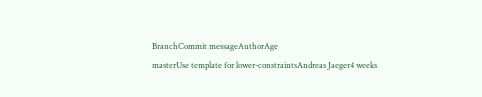BranchCommit messageAuthorAge
masterUse template for lower-constraintsAndreas Jaeger4 weeks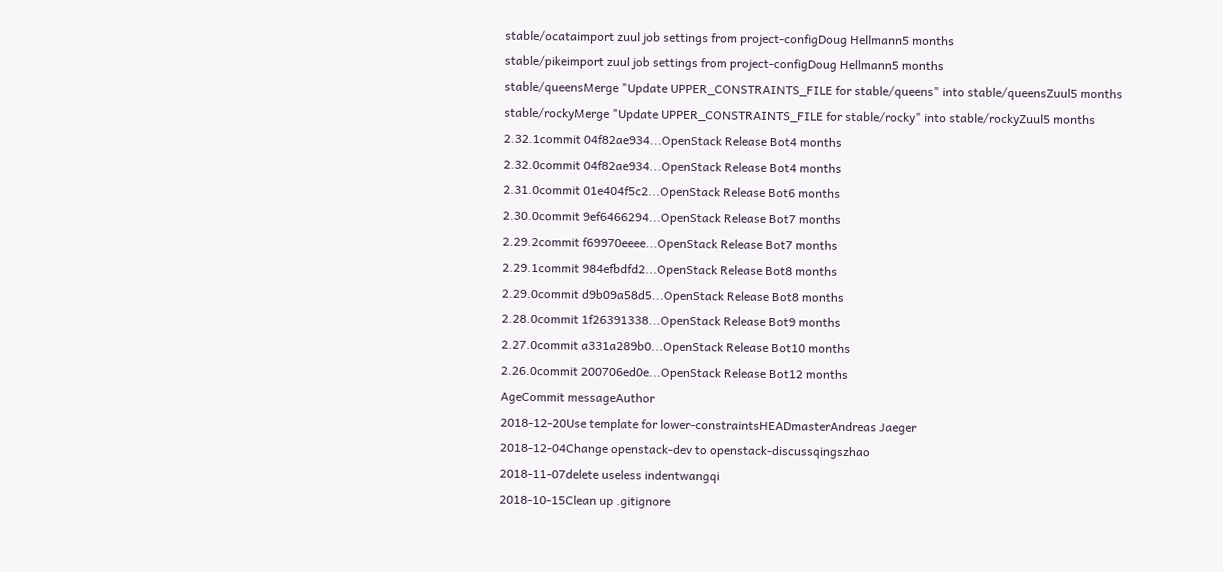stable/ocataimport zuul job settings from project-configDoug Hellmann5 months
stable/pikeimport zuul job settings from project-configDoug Hellmann5 months
stable/queensMerge "Update UPPER_CONSTRAINTS_FILE for stable/queens" into stable/queensZuul5 months
stable/rockyMerge "Update UPPER_CONSTRAINTS_FILE for stable/rocky" into stable/rockyZuul5 months
2.32.1commit 04f82ae934...OpenStack Release Bot4 months
2.32.0commit 04f82ae934...OpenStack Release Bot4 months
2.31.0commit 01e404f5c2...OpenStack Release Bot6 months
2.30.0commit 9ef6466294...OpenStack Release Bot7 months
2.29.2commit f69970eeee...OpenStack Release Bot7 months
2.29.1commit 984efbdfd2...OpenStack Release Bot8 months
2.29.0commit d9b09a58d5...OpenStack Release Bot8 months
2.28.0commit 1f26391338...OpenStack Release Bot9 months
2.27.0commit a331a289b0...OpenStack Release Bot10 months
2.26.0commit 200706ed0e...OpenStack Release Bot12 months
AgeCommit messageAuthor
2018-12-20Use template for lower-constraintsHEADmasterAndreas Jaeger
2018-12-04Change openstack-dev to openstack-discussqingszhao
2018-11-07delete useless indentwangqi
2018-10-15Clean up .gitignore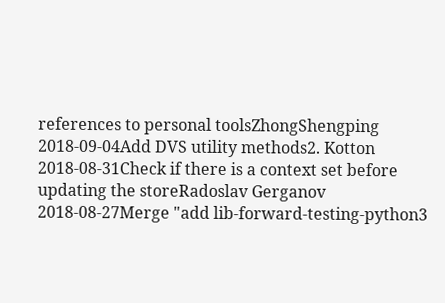references to personal toolsZhongShengping
2018-09-04Add DVS utility methods2. Kotton
2018-08-31Check if there is a context set before updating the storeRadoslav Gerganov
2018-08-27Merge "add lib-forward-testing-python3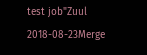test job"Zuul
2018-08-23Merge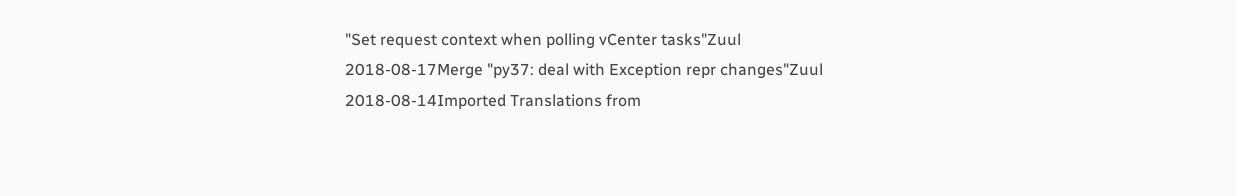"Set request context when polling vCenter tasks"Zuul
2018-08-17Merge "py37: deal with Exception repr changes"Zuul
2018-08-14Imported Translations from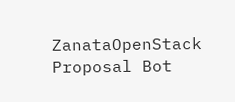ZanataOpenStack Proposal Bot